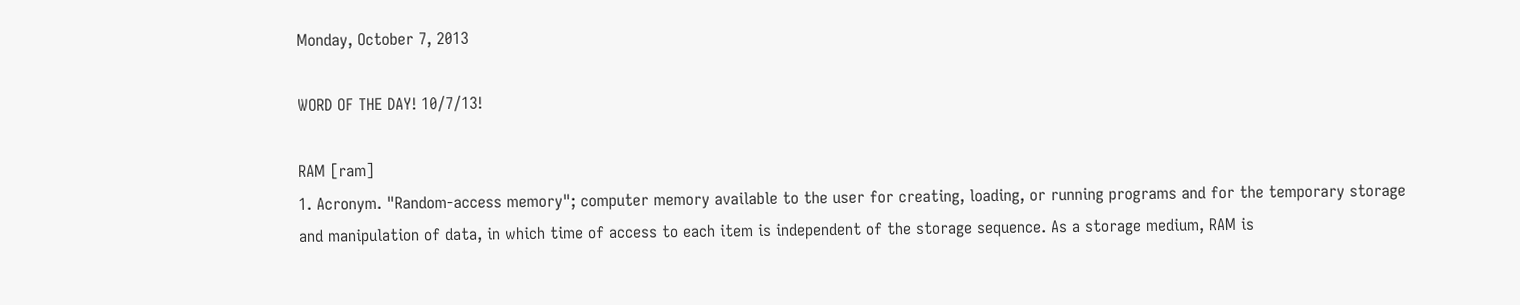Monday, October 7, 2013

WORD OF THE DAY! 10/7/13!

RAM [ram]
1. Acronym. "Random-access memory"; computer memory available to the user for creating, loading, or running programs and for the temporary storage and manipulation of data, in which time of access to each item is independent of the storage sequence. As a storage medium, RAM is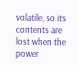volatile, so its contents are lost when the power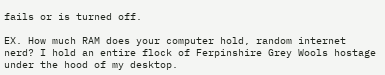fails or is turned off.

EX. How much RAM does your computer hold, random internet nerd? I hold an entire flock of Ferpinshire Grey Wools hostage under the hood of my desktop.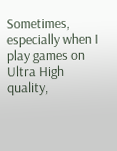Sometimes, especially when I play games on Ultra High quality,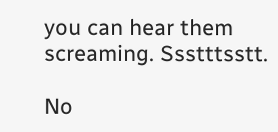you can hear them screaming. Ssstttsstt.

No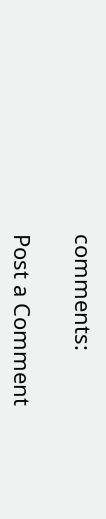comments:

Post a Comment